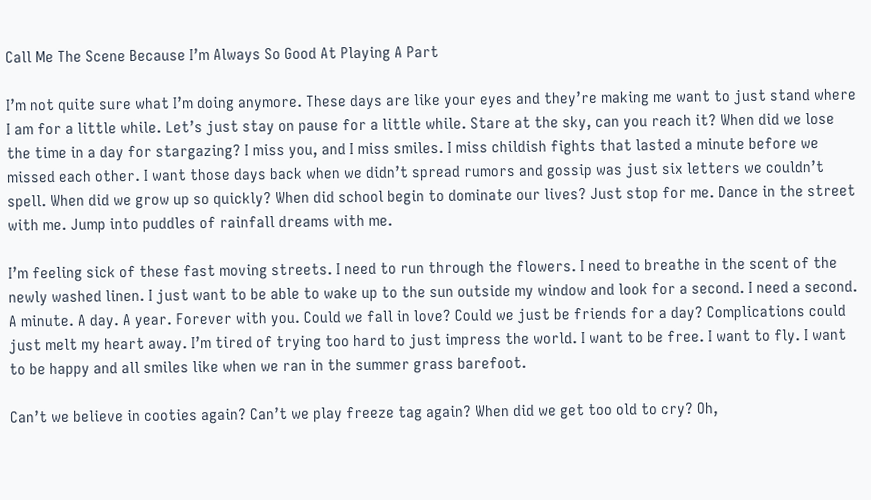Call Me The Scene Because I’m Always So Good At Playing A Part

I’m not quite sure what I’m doing anymore. These days are like your eyes and they’re making me want to just stand where I am for a little while. Let’s just stay on pause for a little while. Stare at the sky, can you reach it? When did we lose the time in a day for stargazing? I miss you, and I miss smiles. I miss childish fights that lasted a minute before we missed each other. I want those days back when we didn’t spread rumors and gossip was just six letters we couldn’t spell. When did we grow up so quickly? When did school begin to dominate our lives? Just stop for me. Dance in the street with me. Jump into puddles of rainfall dreams with me.

I’m feeling sick of these fast moving streets. I need to run through the flowers. I need to breathe in the scent of the newly washed linen. I just want to be able to wake up to the sun outside my window and look for a second. I need a second. A minute. A day. A year. Forever with you. Could we fall in love? Could we just be friends for a day? Complications could just melt my heart away. I’m tired of trying too hard to just impress the world. I want to be free. I want to fly. I want to be happy and all smiles like when we ran in the summer grass barefoot.

Can’t we believe in cooties again? Can’t we play freeze tag again? When did we get too old to cry? Oh,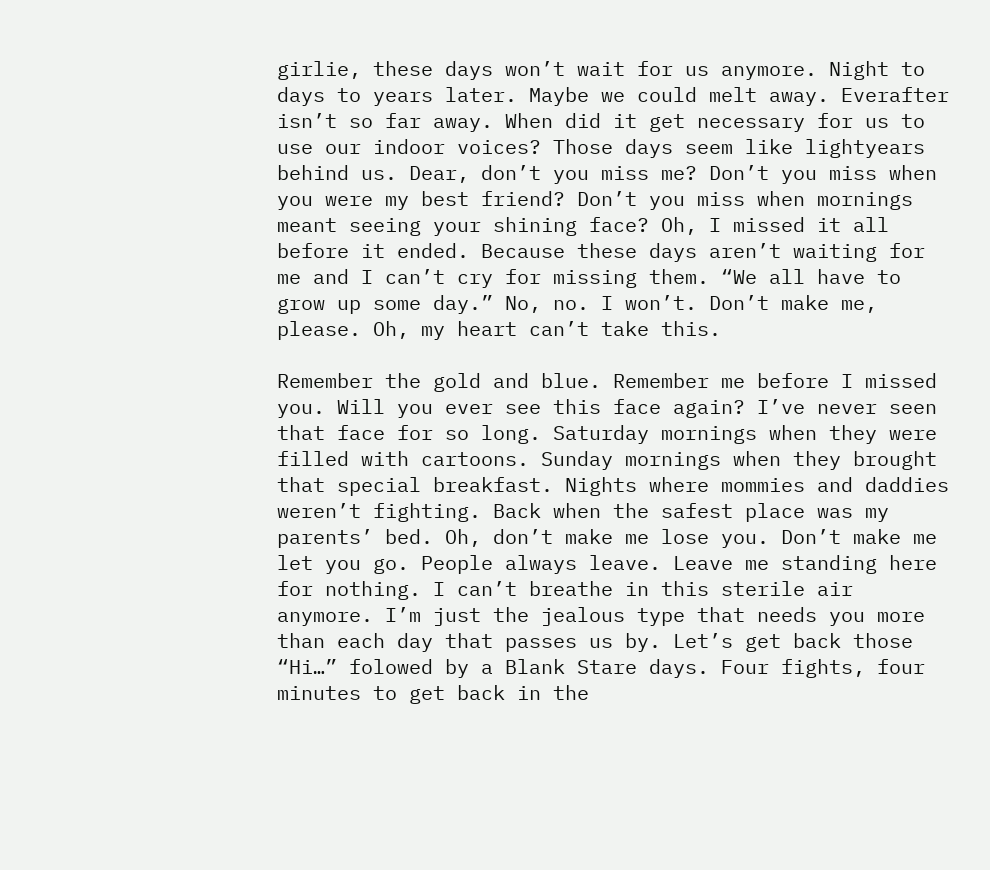girlie, these days won’t wait for us anymore. Night to days to years later. Maybe we could melt away. Everafter isn’t so far away. When did it get necessary for us to use our indoor voices? Those days seem like lightyears behind us. Dear, don’t you miss me? Don’t you miss when you were my best friend? Don’t you miss when mornings meant seeing your shining face? Oh, I missed it all before it ended. Because these days aren’t waiting for me and I can’t cry for missing them. “We all have to grow up some day.” No, no. I won’t. Don’t make me, please. Oh, my heart can’t take this.

Remember the gold and blue. Remember me before I missed you. Will you ever see this face again? I’ve never seen that face for so long. Saturday mornings when they were filled with cartoons. Sunday mornings when they brought that special breakfast. Nights where mommies and daddies weren’t fighting. Back when the safest place was my parents’ bed. Oh, don’t make me lose you. Don’t make me let you go. People always leave. Leave me standing here for nothing. I can’t breathe in this sterile air anymore. I’m just the jealous type that needs you more than each day that passes us by. Let’s get back those “Hi…” folowed by a Blank Stare days. Four fights, four minutes to get back in the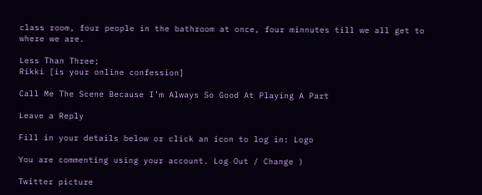class room, four people in the bathroom at once, four minnutes till we all get to where we are.

Less Than Three;
Rikki [is your online confession]

Call Me The Scene Because I’m Always So Good At Playing A Part

Leave a Reply

Fill in your details below or click an icon to log in: Logo

You are commenting using your account. Log Out / Change )

Twitter picture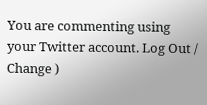You are commenting using your Twitter account. Log Out / Change )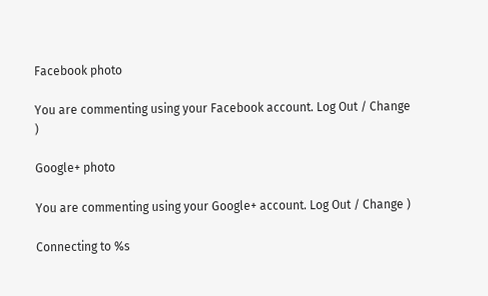Facebook photo

You are commenting using your Facebook account. Log Out / Change )

Google+ photo

You are commenting using your Google+ account. Log Out / Change )

Connecting to %s